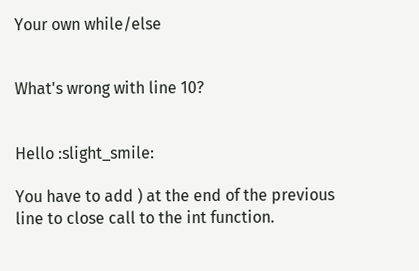Your own while/else


What's wrong with line 10?


Hello :slight_smile:

You have to add ) at the end of the previous line to close call to the int function.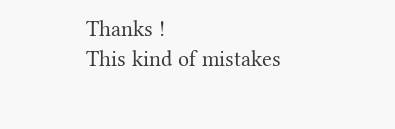Thanks !
This kind of mistakes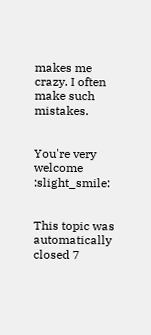makes me crazy. I often make such mistakes.


You're very welcome :slight_smile:


This topic was automatically closed 7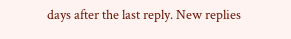days after the last reply. New replies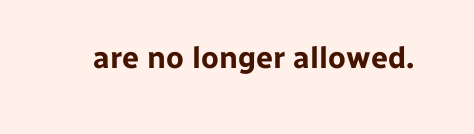are no longer allowed.